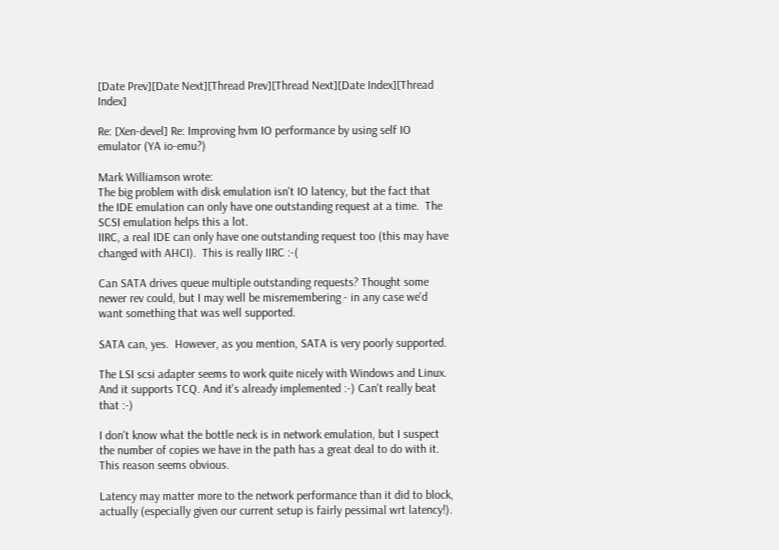[Date Prev][Date Next][Thread Prev][Thread Next][Date Index][Thread Index]

Re: [Xen-devel] Re: Improving hvm IO performance by using self IO emulator (YA io-emu?)

Mark Williamson wrote:
The big problem with disk emulation isn't IO latency, but the fact that
the IDE emulation can only have one outstanding request at a time.  The
SCSI emulation helps this a lot.
IIRC, a real IDE can only have one outstanding request too (this may have
changed with AHCI).  This is really IIRC :-(

Can SATA drives queue multiple outstanding requests? Thought some newer rev could, but I may well be misremembering - in any case we'd want something that was well supported.

SATA can, yes.  However, as you mention, SATA is very poorly supported.

The LSI scsi adapter seems to work quite nicely with Windows and Linux. And it supports TCQ. And it's already implemented :-) Can't really beat that :-)

I don't know what the bottle neck is in network emulation, but I suspect
the number of copies we have in the path has a great deal to do with it.
This reason seems obvious.

Latency may matter more to the network performance than it did to block, actually (especially given our current setup is fairly pessimal wrt latency!).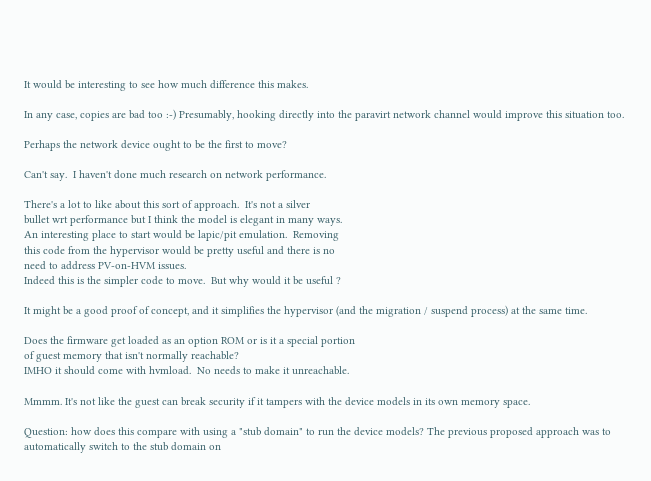It would be interesting to see how much difference this makes.

In any case, copies are bad too :-) Presumably, hooking directly into the paravirt network channel would improve this situation too.

Perhaps the network device ought to be the first to move?

Can't say.  I haven't done much research on network performance.

There's a lot to like about this sort of approach.  It's not a silver
bullet wrt performance but I think the model is elegant in many ways.
An interesting place to start would be lapic/pit emulation.  Removing
this code from the hypervisor would be pretty useful and there is no
need to address PV-on-HVM issues.
Indeed this is the simpler code to move.  But why would it be useful ?

It might be a good proof of concept, and it simplifies the hypervisor (and the migration / suspend process) at the same time.

Does the firmware get loaded as an option ROM or is it a special portion
of guest memory that isn't normally reachable?
IMHO it should come with hvmload.  No needs to make it unreachable.

Mmmm. It's not like the guest can break security if it tampers with the device models in its own memory space.

Question: how does this compare with using a "stub domain" to run the device models? The previous proposed approach was to automatically switch to the stub domain on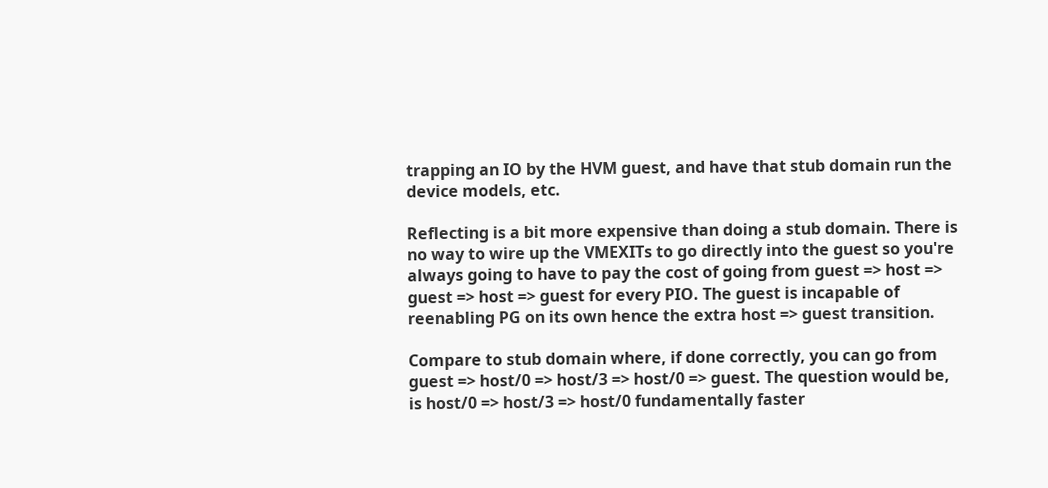trapping an IO by the HVM guest, and have that stub domain run the device models, etc.

Reflecting is a bit more expensive than doing a stub domain. There is no way to wire up the VMEXITs to go directly into the guest so you're always going to have to pay the cost of going from guest => host => guest => host => guest for every PIO. The guest is incapable of reenabling PG on its own hence the extra host => guest transition.

Compare to stub domain where, if done correctly, you can go from guest => host/0 => host/3 => host/0 => guest. The question would be, is host/0 => host/3 => host/0 fundamentally faster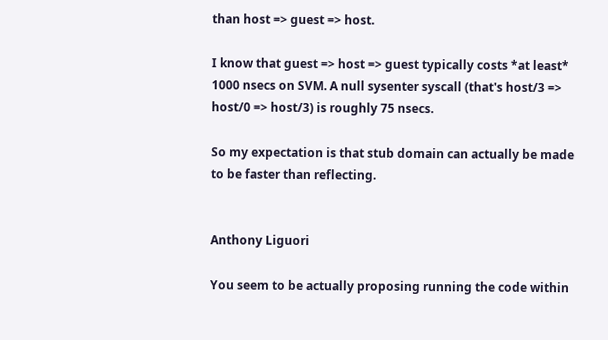than host => guest => host.

I know that guest => host => guest typically costs *at least* 1000 nsecs on SVM. A null sysenter syscall (that's host/3 => host/0 => host/3) is roughly 75 nsecs.

So my expectation is that stub domain can actually be made to be faster than reflecting.


Anthony Liguori

You seem to be actually proposing running the code within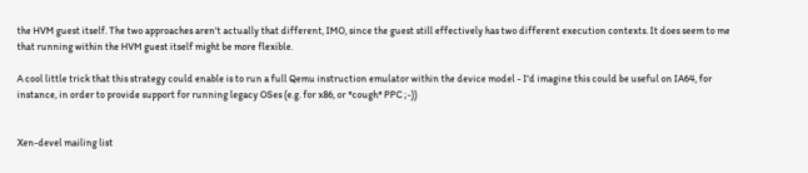the HVM guest itself. The two approaches aren't actually that different, IMO, since the guest still effectively has two different execution contexts. It does seem to me that running within the HVM guest itself might be more flexible.

A cool little trick that this strategy could enable is to run a full Qemu instruction emulator within the device model - I'd imagine this could be useful on IA64, for instance, in order to provide support for running legacy OSes (e.g. for x86, or *cough* PPC ;-))


Xen-devel mailing list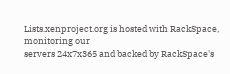Lists.xenproject.org is hosted with RackSpace, monitoring our
servers 24x7x365 and backed by RackSpace's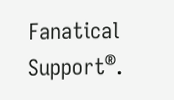Fanatical Support®.